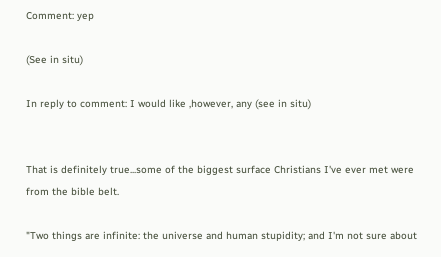Comment: yep

(See in situ)

In reply to comment: I would like ,however, any (see in situ)


That is definitely true...some of the biggest surface Christians I've ever met were from the bible belt.

"Two things are infinite: the universe and human stupidity; and I'm not sure about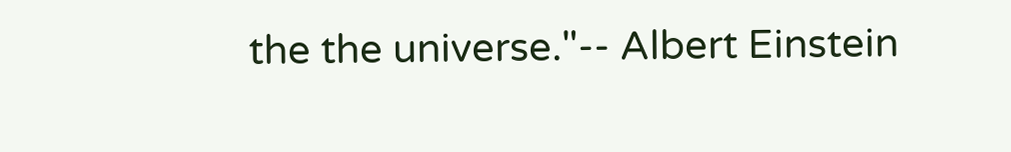the the universe."-- Albert Einstein